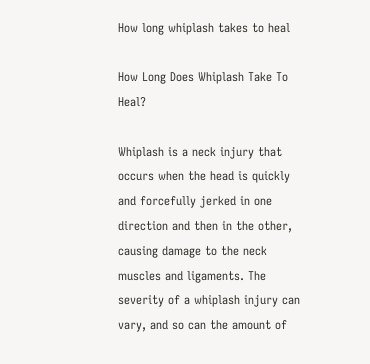How long whiplash takes to heal

How Long Does Whiplash Take To Heal?

Whiplash is a neck injury that occurs when the head is quickly and forcefully jerked in one direction and then in the other, causing damage to the neck muscles and ligaments. The severity of a whiplash injury can vary, and so can the amount of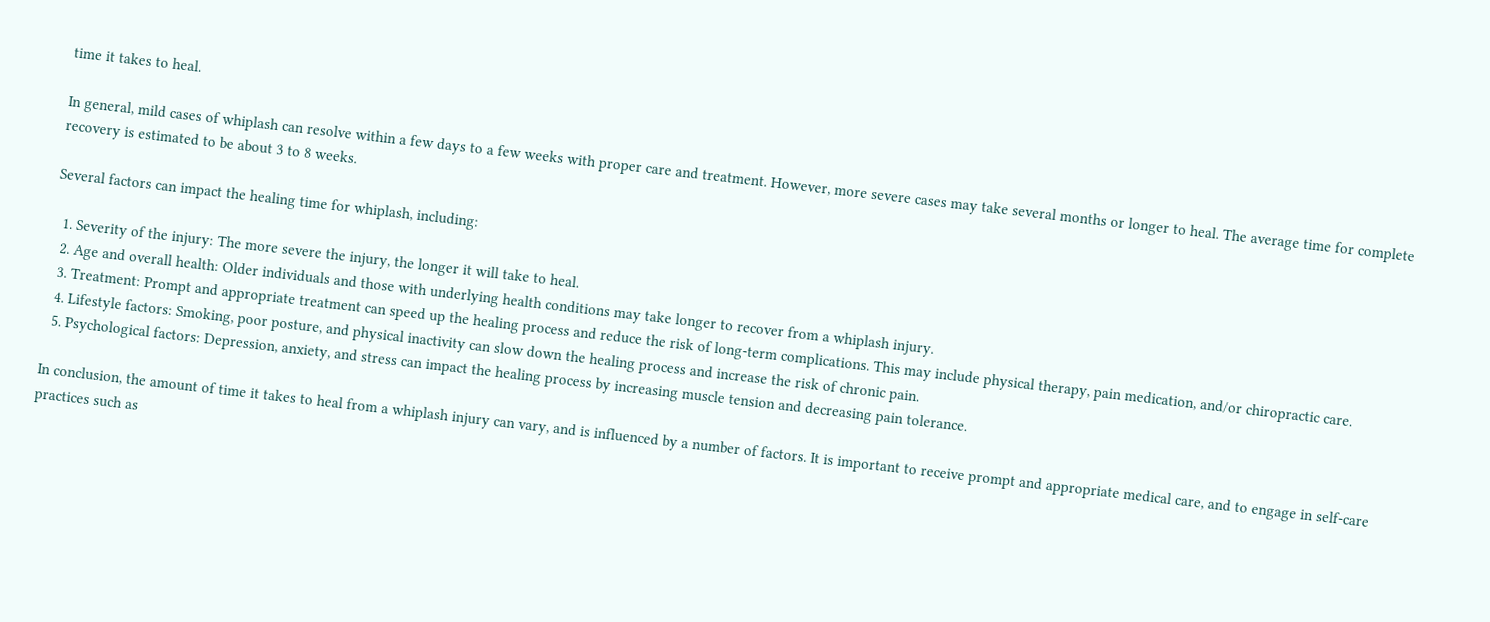time it takes to heal.

In general, mild cases of whiplash can resolve within a few days to a few weeks with proper care and treatment. However, more severe cases may take several months or longer to heal. The average time for complete recovery is estimated to be about 3 to 8 weeks.

Several factors can impact the healing time for whiplash, including:

  1. Severity of the injury: The more severe the injury, the longer it will take to heal.
  2. Age and overall health: Older individuals and those with underlying health conditions may take longer to recover from a whiplash injury.
  3. Treatment: Prompt and appropriate treatment can speed up the healing process and reduce the risk of long-term complications. This may include physical therapy, pain medication, and/or chiropractic care.
  4. Lifestyle factors: Smoking, poor posture, and physical inactivity can slow down the healing process and increase the risk of chronic pain.
  5. Psychological factors: Depression, anxiety, and stress can impact the healing process by increasing muscle tension and decreasing pain tolerance.

In conclusion, the amount of time it takes to heal from a whiplash injury can vary, and is influenced by a number of factors. It is important to receive prompt and appropriate medical care, and to engage in self-care practices such as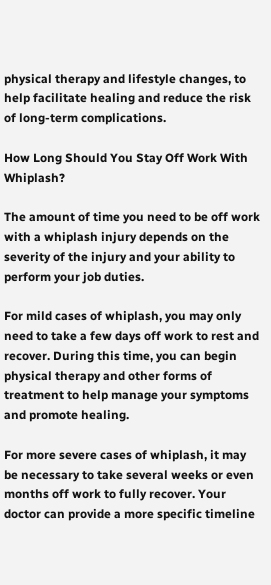physical therapy and lifestyle changes, to help facilitate healing and reduce the risk of long-term complications.

How Long Should You Stay Off Work With Whiplash?

The amount of time you need to be off work with a whiplash injury depends on the severity of the injury and your ability to perform your job duties.

For mild cases of whiplash, you may only need to take a few days off work to rest and recover. During this time, you can begin physical therapy and other forms of treatment to help manage your symptoms and promote healing.

For more severe cases of whiplash, it may be necessary to take several weeks or even months off work to fully recover. Your doctor can provide a more specific timeline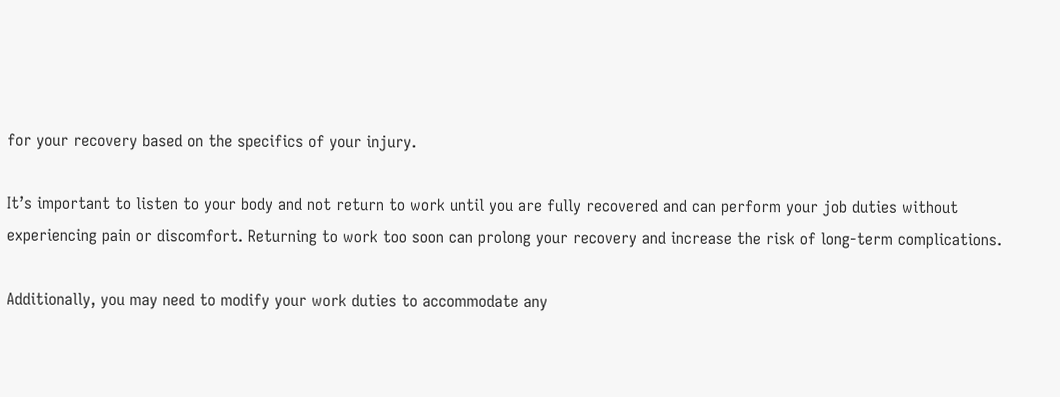for your recovery based on the specifics of your injury.

It’s important to listen to your body and not return to work until you are fully recovered and can perform your job duties without experiencing pain or discomfort. Returning to work too soon can prolong your recovery and increase the risk of long-term complications.

Additionally, you may need to modify your work duties to accommodate any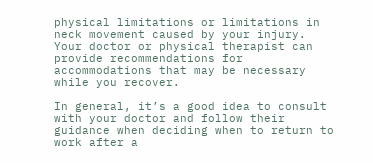physical limitations or limitations in neck movement caused by your injury. Your doctor or physical therapist can provide recommendations for accommodations that may be necessary while you recover.

In general, it’s a good idea to consult with your doctor and follow their guidance when deciding when to return to work after a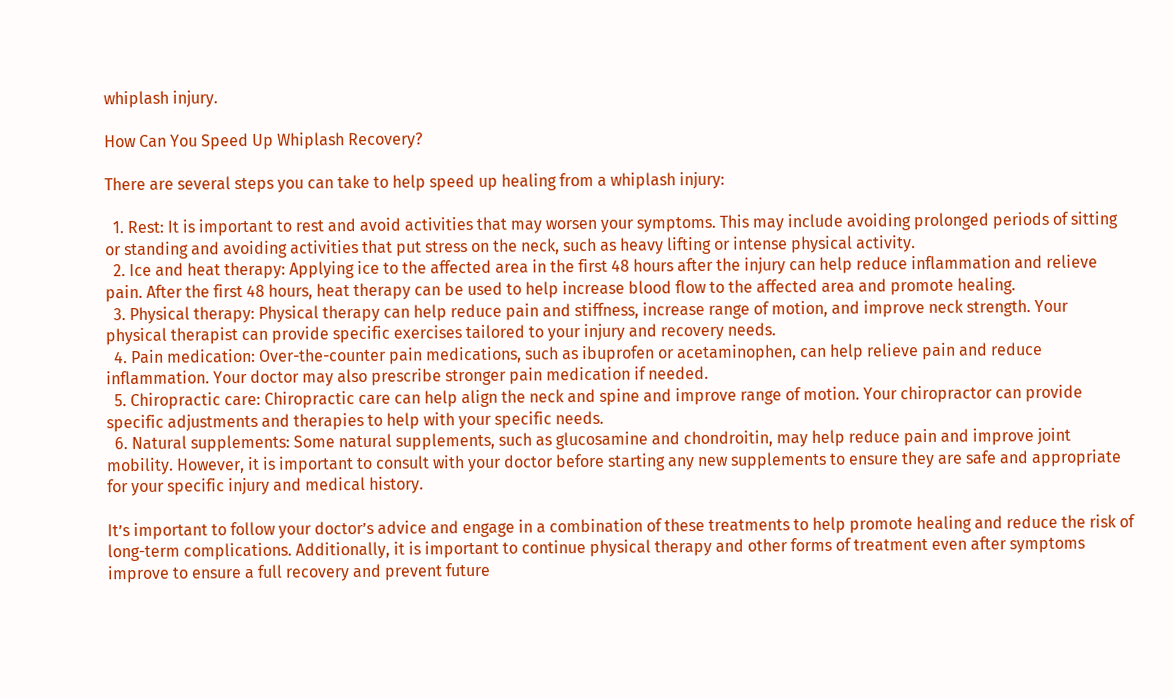whiplash injury.

How Can You Speed Up Whiplash Recovery?

There are several steps you can take to help speed up healing from a whiplash injury:

  1. Rest: It is important to rest and avoid activities that may worsen your symptoms. This may include avoiding prolonged periods of sitting or standing and avoiding activities that put stress on the neck, such as heavy lifting or intense physical activity.
  2. Ice and heat therapy: Applying ice to the affected area in the first 48 hours after the injury can help reduce inflammation and relieve pain. After the first 48 hours, heat therapy can be used to help increase blood flow to the affected area and promote healing.
  3. Physical therapy: Physical therapy can help reduce pain and stiffness, increase range of motion, and improve neck strength. Your physical therapist can provide specific exercises tailored to your injury and recovery needs.
  4. Pain medication: Over-the-counter pain medications, such as ibuprofen or acetaminophen, can help relieve pain and reduce inflammation. Your doctor may also prescribe stronger pain medication if needed.
  5. Chiropractic care: Chiropractic care can help align the neck and spine and improve range of motion. Your chiropractor can provide specific adjustments and therapies to help with your specific needs.
  6. Natural supplements: Some natural supplements, such as glucosamine and chondroitin, may help reduce pain and improve joint mobility. However, it is important to consult with your doctor before starting any new supplements to ensure they are safe and appropriate for your specific injury and medical history.

It’s important to follow your doctor’s advice and engage in a combination of these treatments to help promote healing and reduce the risk of long-term complications. Additionally, it is important to continue physical therapy and other forms of treatment even after symptoms improve to ensure a full recovery and prevent future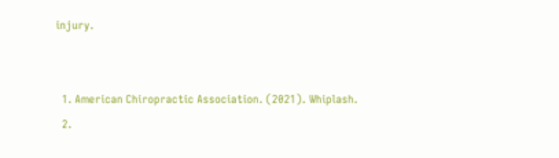injury.


  1. American Chiropractic Association. (2021). Whiplash.
  2.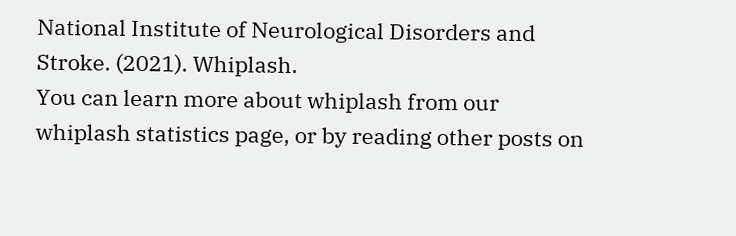National Institute of Neurological Disorders and Stroke. (2021). Whiplash.
You can learn more about whiplash from our whiplash statistics page, or by reading other posts on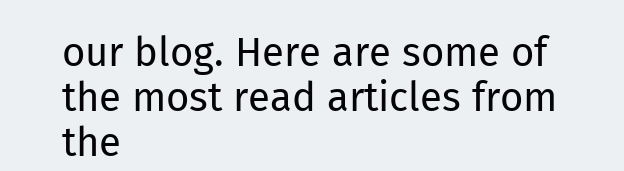our blog. Here are some of the most read articles from the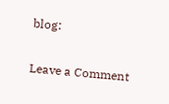blog:

Leave a Comment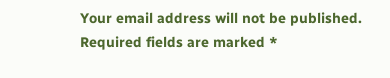Your email address will not be published. Required fields are marked *